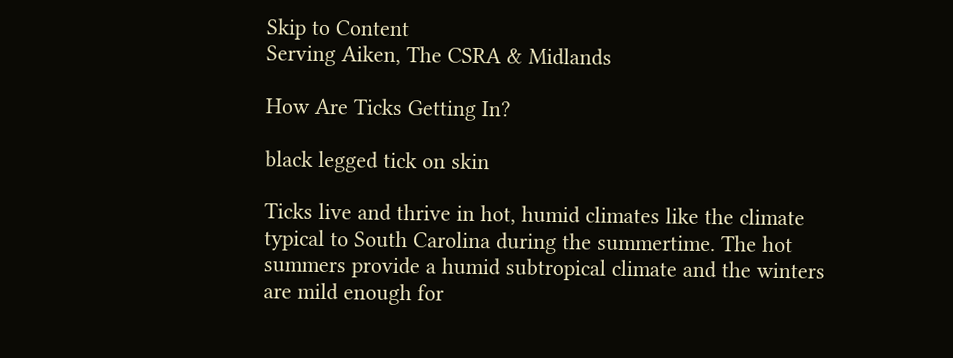Skip to Content
Serving Aiken, The CSRA & Midlands

How Are Ticks Getting In?

black legged tick on skin

Ticks live and thrive in hot, humid climates like the climate typical to South Carolina during the summertime. The hot summers provide a humid subtropical climate and the winters are mild enough for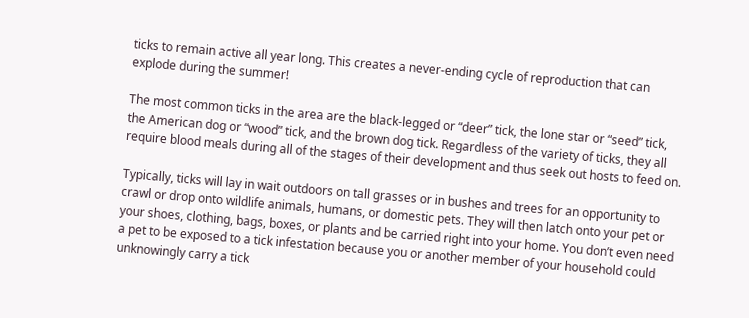ticks to remain active all year long. This creates a never-ending cycle of reproduction that can explode during the summer!

The most common ticks in the area are the black-legged or “deer” tick, the lone star or “seed” tick, the American dog or “wood” tick, and the brown dog tick. Regardless of the variety of ticks, they all require blood meals during all of the stages of their development and thus seek out hosts to feed on.

Typically, ticks will lay in wait outdoors on tall grasses or in bushes and trees for an opportunity to crawl or drop onto wildlife animals, humans, or domestic pets. They will then latch onto your pet or your shoes, clothing, bags, boxes, or plants and be carried right into your home. You don’t even need a pet to be exposed to a tick infestation because you or another member of your household could unknowingly carry a tick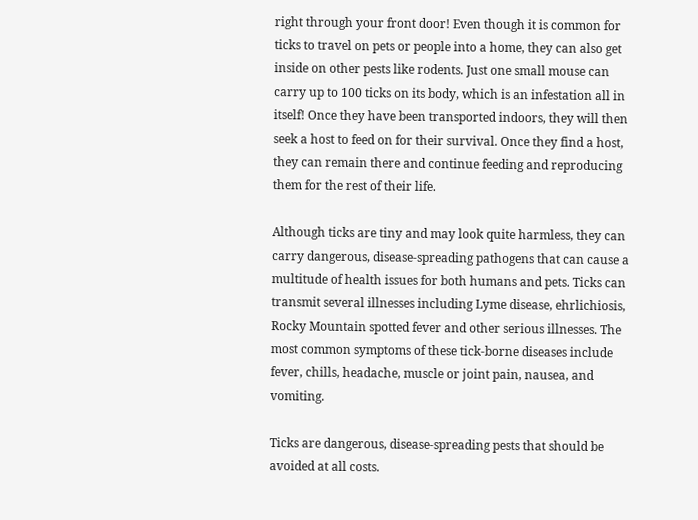right through your front door! Even though it is common for ticks to travel on pets or people into a home, they can also get inside on other pests like rodents. Just one small mouse can carry up to 100 ticks on its body, which is an infestation all in itself! Once they have been transported indoors, they will then seek a host to feed on for their survival. Once they find a host, they can remain there and continue feeding and reproducing them for the rest of their life.

Although ticks are tiny and may look quite harmless, they can carry dangerous, disease-spreading pathogens that can cause a multitude of health issues for both humans and pets. Ticks can transmit several illnesses including Lyme disease, ehrlichiosis, Rocky Mountain spotted fever and other serious illnesses. The most common symptoms of these tick-borne diseases include fever, chills, headache, muscle or joint pain, nausea, and vomiting.

Ticks are dangerous, disease-spreading pests that should be avoided at all costs.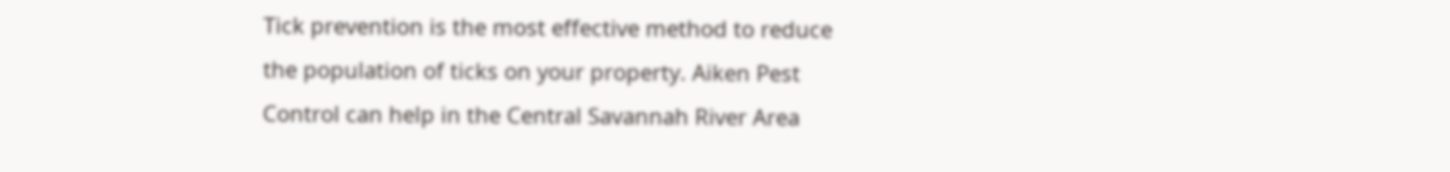Tick prevention is the most effective method to reduce the population of ticks on your property. Aiken Pest Control can help in the Central Savannah River Area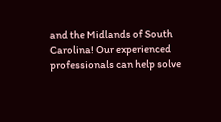and the Midlands of South Carolina! Our experienced professionals can help solve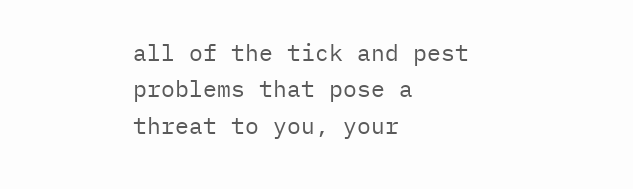all of the tick and pest problems that pose a threat to you, your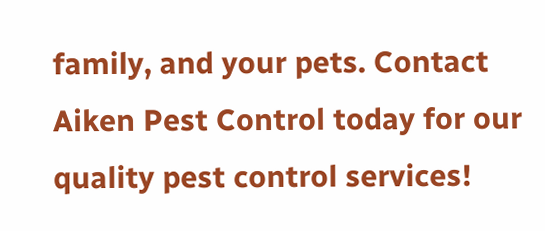family, and your pets. Contact Aiken Pest Control today for our quality pest control services!